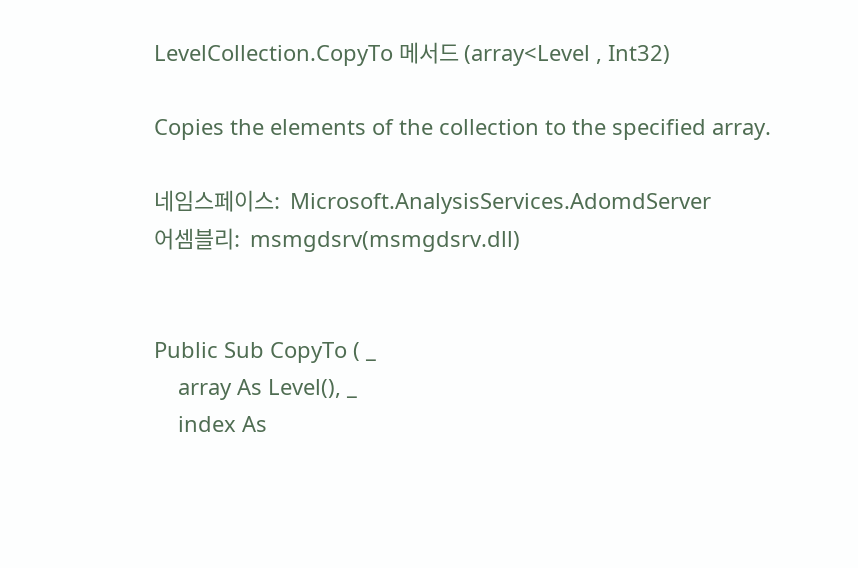LevelCollection.CopyTo 메서드 (array<Level , Int32)

Copies the elements of the collection to the specified array.

네임스페이스:  Microsoft.AnalysisServices.AdomdServer
어셈블리:  msmgdsrv(msmgdsrv.dll)


Public Sub CopyTo ( _
    array As Level(), _
    index As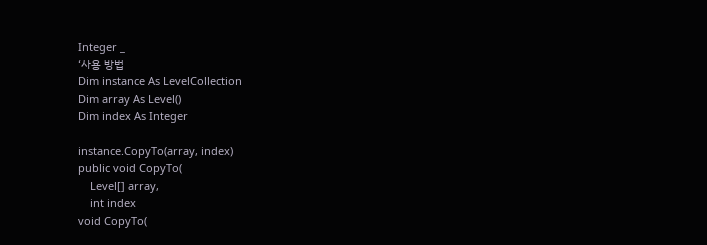Integer _
‘사용 방법
Dim instance As LevelCollection
Dim array As Level()
Dim index As Integer

instance.CopyTo(array, index)
public void CopyTo(
    Level[] array,
    int index
void CopyTo(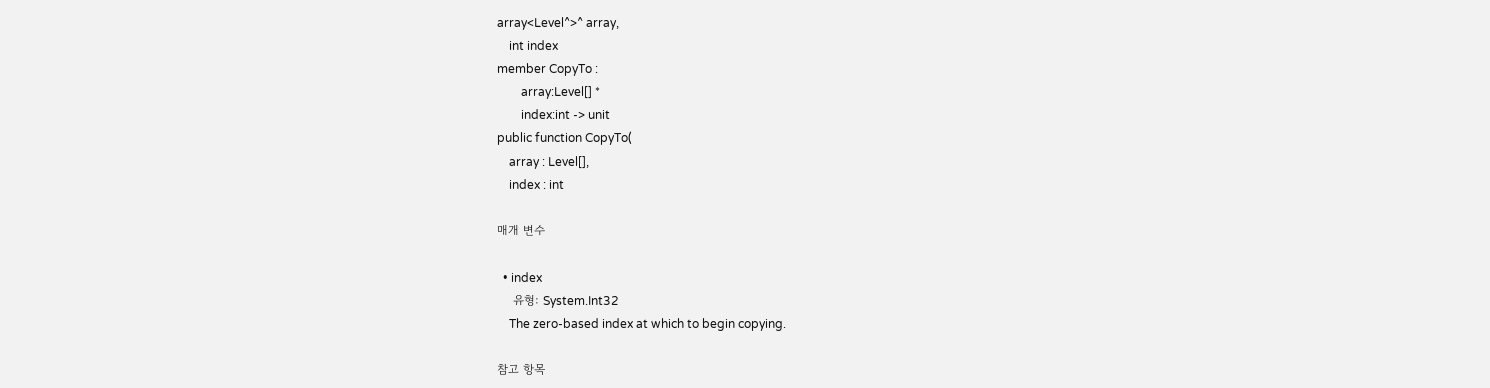array<Level^>^ array,
    int index
member CopyTo :
        array:Level[] *
        index:int -> unit
public function CopyTo(
    array : Level[],
    index : int

매개 변수

  • index
    유형: System.Int32
    The zero-based index at which to begin copying.

참고 항목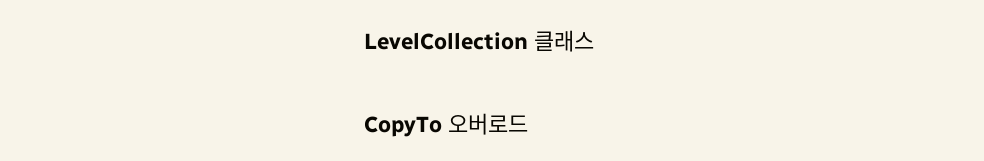LevelCollection 클래스

CopyTo 오버로드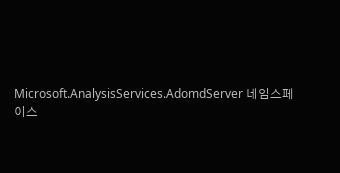Microsoft.AnalysisServices.AdomdServer 네임스페이스